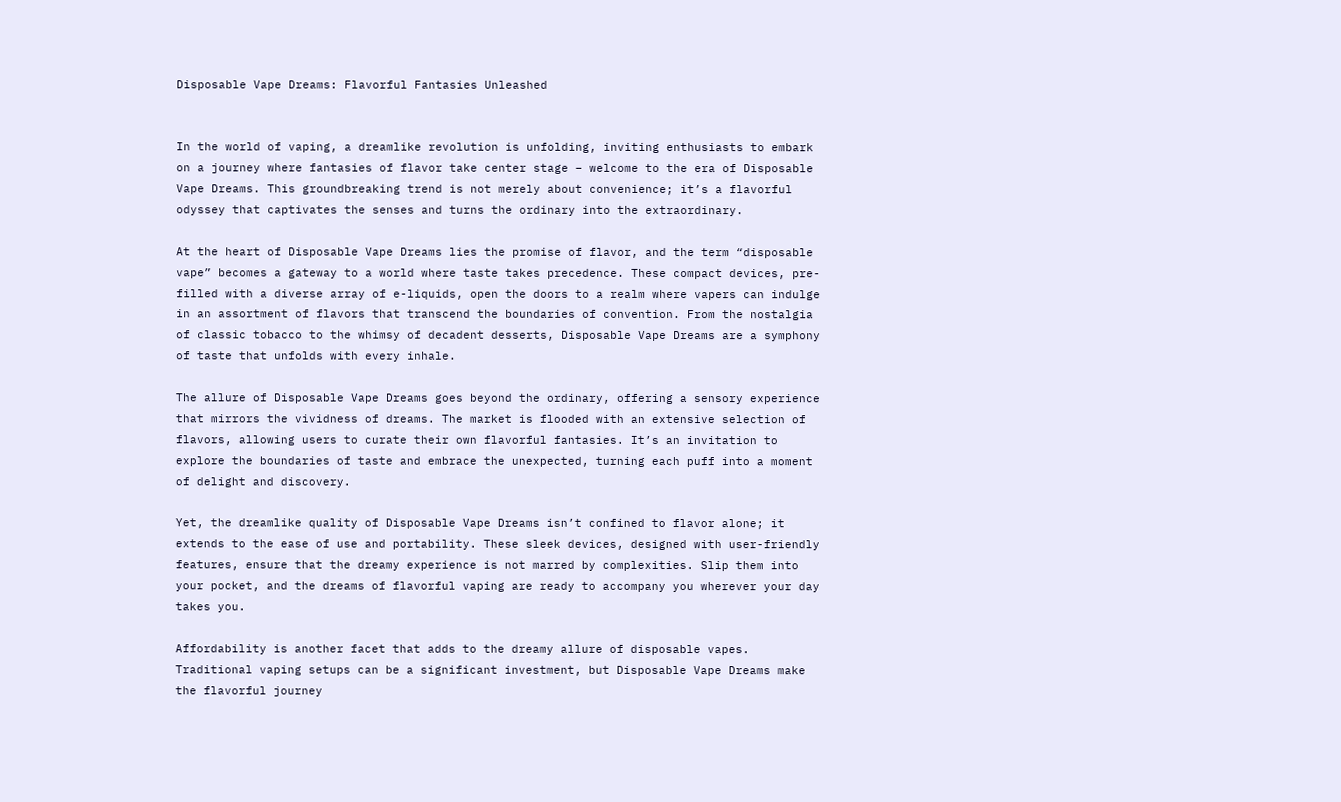Disposable Vape Dreams: Flavorful Fantasies Unleashed


In the world of vaping, a dreamlike revolution is unfolding, inviting enthusiasts to embark on a journey where fantasies of flavor take center stage – welcome to the era of Disposable Vape Dreams. This groundbreaking trend is not merely about convenience; it’s a flavorful odyssey that captivates the senses and turns the ordinary into the extraordinary.

At the heart of Disposable Vape Dreams lies the promise of flavor, and the term “disposable vape” becomes a gateway to a world where taste takes precedence. These compact devices, pre-filled with a diverse array of e-liquids, open the doors to a realm where vapers can indulge in an assortment of flavors that transcend the boundaries of convention. From the nostalgia of classic tobacco to the whimsy of decadent desserts, Disposable Vape Dreams are a symphony of taste that unfolds with every inhale.

The allure of Disposable Vape Dreams goes beyond the ordinary, offering a sensory experience that mirrors the vividness of dreams. The market is flooded with an extensive selection of flavors, allowing users to curate their own flavorful fantasies. It’s an invitation to explore the boundaries of taste and embrace the unexpected, turning each puff into a moment of delight and discovery.

Yet, the dreamlike quality of Disposable Vape Dreams isn’t confined to flavor alone; it extends to the ease of use and portability. These sleek devices, designed with user-friendly features, ensure that the dreamy experience is not marred by complexities. Slip them into your pocket, and the dreams of flavorful vaping are ready to accompany you wherever your day takes you.

Affordability is another facet that adds to the dreamy allure of disposable vapes. Traditional vaping setups can be a significant investment, but Disposable Vape Dreams make the flavorful journey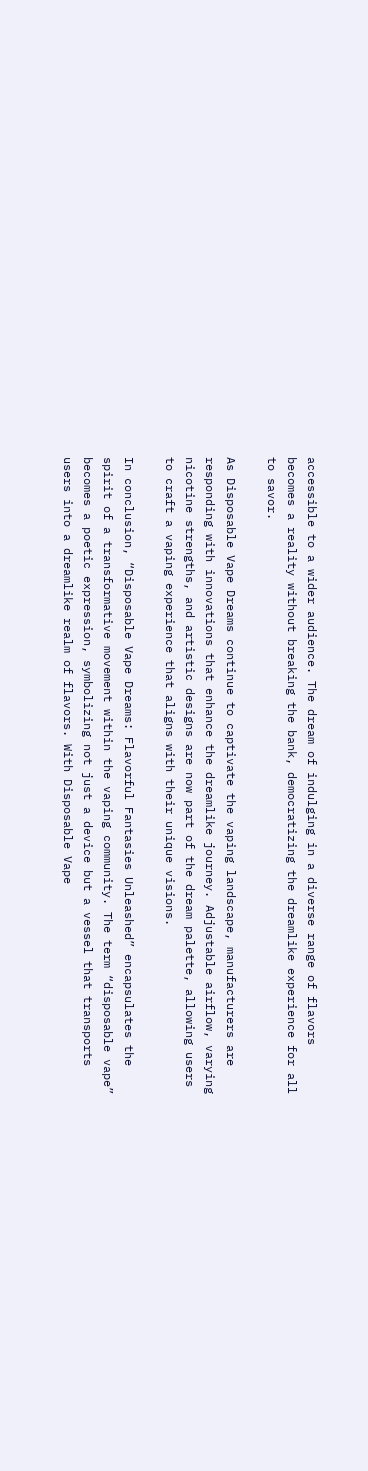accessible to a wider audience. The dream of indulging in a diverse range of flavors becomes a reality without breaking the bank, democratizing the dreamlike experience for all to savor.

As Disposable Vape Dreams continue to captivate the vaping landscape, manufacturers are responding with innovations that enhance the dreamlike journey. Adjustable airflow, varying nicotine strengths, and artistic designs are now part of the dream palette, allowing users to craft a vaping experience that aligns with their unique visions.

In conclusion, “Disposable Vape Dreams: Flavorful Fantasies Unleashed” encapsulates the spirit of a transformative movement within the vaping community. The term “disposable vape” becomes a poetic expression, symbolizing not just a device but a vessel that transports users into a dreamlike realm of flavors. With Disposable Vape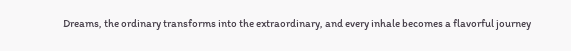Dreams, the ordinary transforms into the extraordinary, and every inhale becomes a flavorful journey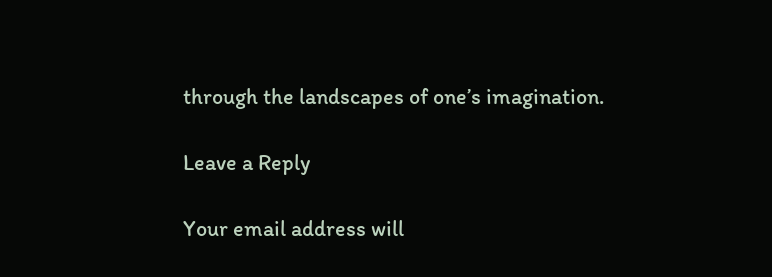through the landscapes of one’s imagination.

Leave a Reply

Your email address will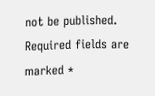not be published. Required fields are marked *